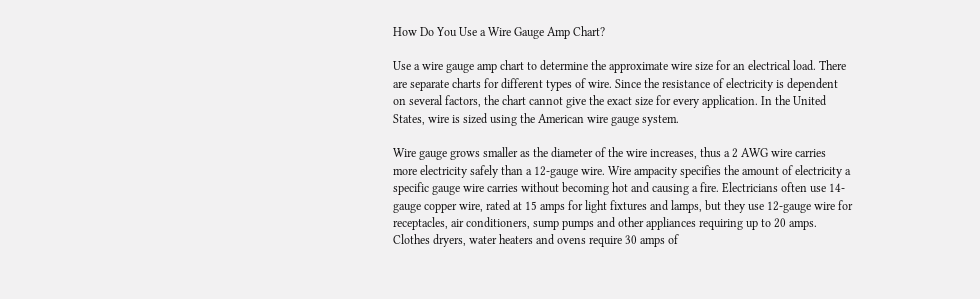How Do You Use a Wire Gauge Amp Chart?

Use a wire gauge amp chart to determine the approximate wire size for an electrical load. There are separate charts for different types of wire. Since the resistance of electricity is dependent on several factors, the chart cannot give the exact size for every application. In the United States, wire is sized using the American wire gauge system.

Wire gauge grows smaller as the diameter of the wire increases, thus a 2 AWG wire carries more electricity safely than a 12-gauge wire. Wire ampacity specifies the amount of electricity a specific gauge wire carries without becoming hot and causing a fire. Electricians often use 14-gauge copper wire, rated at 15 amps for light fixtures and lamps, but they use 12-gauge wire for receptacles, air conditioners, sump pumps and other appliances requiring up to 20 amps. Clothes dryers, water heaters and ovens require 30 amps of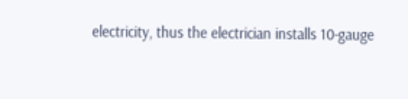electricity, thus the electrician installs 10-gauge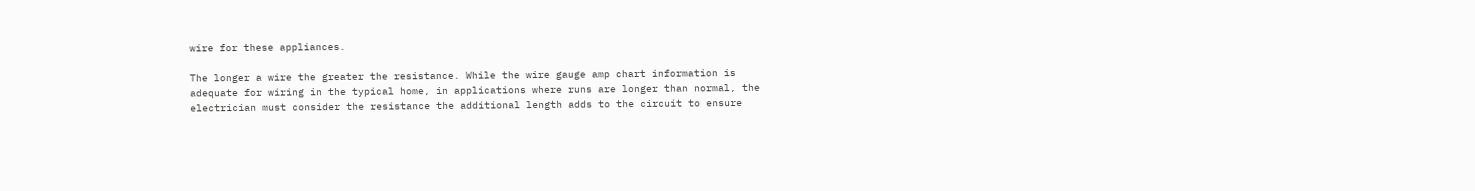wire for these appliances.

The longer a wire the greater the resistance. While the wire gauge amp chart information is adequate for wiring in the typical home, in applications where runs are longer than normal, the electrician must consider the resistance the additional length adds to the circuit to ensure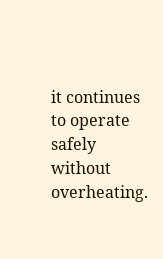it continues to operate safely without overheating.